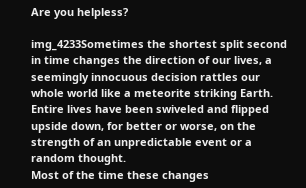Are you helpless?

img_4233Sometimes the shortest split second in time changes the direction of our lives, a seemingly innocuous decision rattles our whole world like a meteorite striking Earth.
Entire lives have been swiveled and flipped upside down, for better or worse, on the strength of an unpredictable event or a random thought.
Most of the time these changes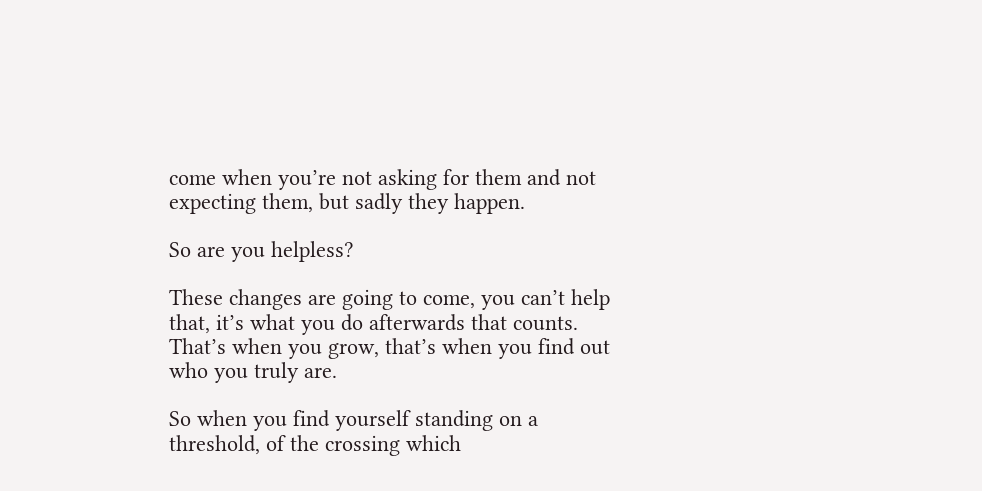come when you’re not asking for them and not expecting them, but sadly they happen.

So are you helpless?

These changes are going to come, you can’t help that, it’s what you do afterwards that counts.
That’s when you grow, that’s when you find out who you truly are.

So when you find yourself standing on a threshold, of the crossing which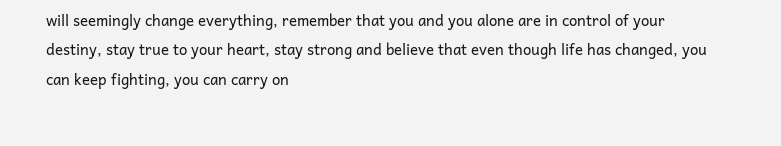will seemingly change everything, remember that you and you alone are in control of your destiny, stay true to your heart, stay strong and believe that even though life has changed, you can keep fighting, you can carry on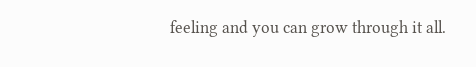feeling and you can grow through it all.